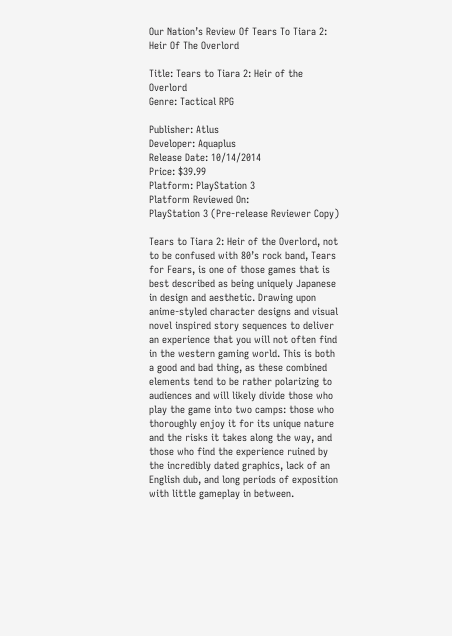Our Nation’s Review Of Tears To Tiara 2: Heir Of The Overlord

Title: Tears to Tiara 2: Heir of the Overlord
Genre: Tactical RPG

Publisher: Atlus
Developer: Aquaplus
Release Date: 10/14/2014
Price: $39.99
Platform: PlayStation 3
Platform Reviewed On:
PlayStation 3 (Pre-release Reviewer Copy)

Tears to Tiara 2: Heir of the Overlord, not to be confused with 80’s rock band, Tears for Fears, is one of those games that is best described as being uniquely Japanese in design and aesthetic. Drawing upon anime-styled character designs and visual novel inspired story sequences to deliver an experience that you will not often find in the western gaming world. This is both a good and bad thing, as these combined elements tend to be rather polarizing to audiences and will likely divide those who play the game into two camps: those who thoroughly enjoy it for its unique nature and the risks it takes along the way, and those who find the experience ruined by the incredibly dated graphics, lack of an English dub, and long periods of exposition with little gameplay in between.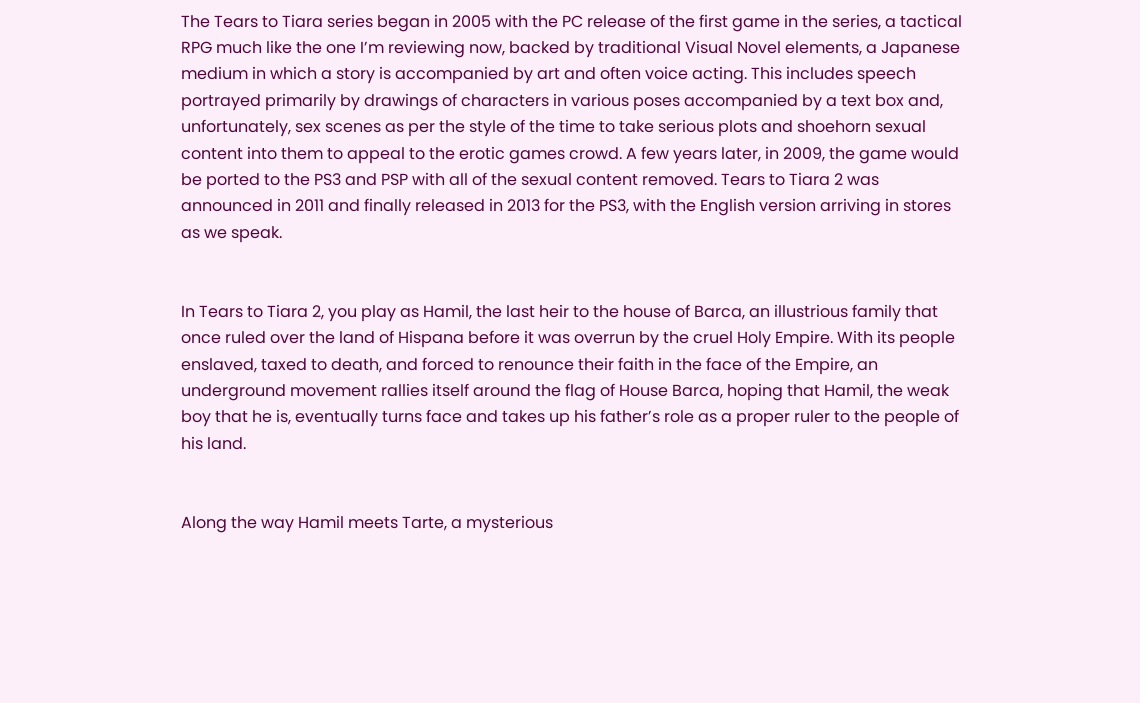The Tears to Tiara series began in 2005 with the PC release of the first game in the series, a tactical RPG much like the one I’m reviewing now, backed by traditional Visual Novel elements, a Japanese medium in which a story is accompanied by art and often voice acting. This includes speech portrayed primarily by drawings of characters in various poses accompanied by a text box and, unfortunately, sex scenes as per the style of the time to take serious plots and shoehorn sexual content into them to appeal to the erotic games crowd. A few years later, in 2009, the game would be ported to the PS3 and PSP with all of the sexual content removed. Tears to Tiara 2 was announced in 2011 and finally released in 2013 for the PS3, with the English version arriving in stores as we speak.


In Tears to Tiara 2, you play as Hamil, the last heir to the house of Barca, an illustrious family that once ruled over the land of Hispana before it was overrun by the cruel Holy Empire. With its people enslaved, taxed to death, and forced to renounce their faith in the face of the Empire, an underground movement rallies itself around the flag of House Barca, hoping that Hamil, the weak boy that he is, eventually turns face and takes up his father’s role as a proper ruler to the people of his land.


Along the way Hamil meets Tarte, a mysterious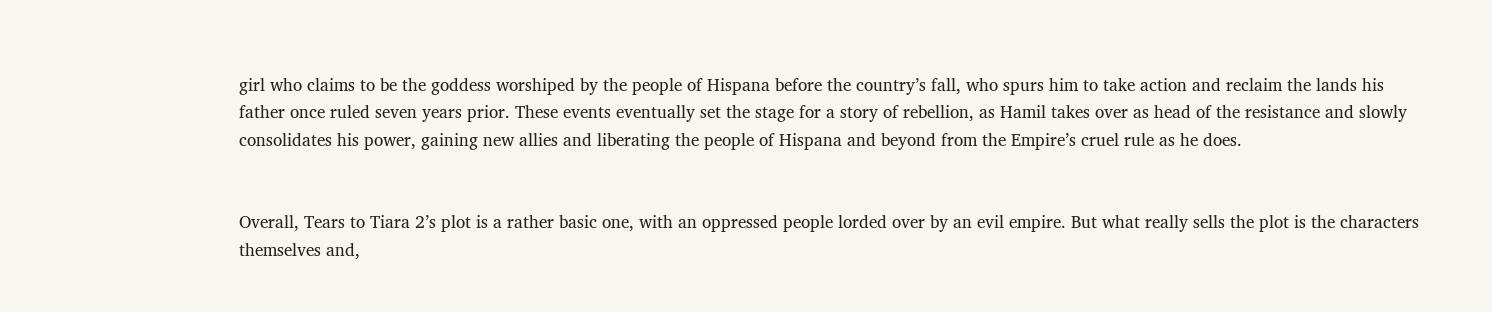girl who claims to be the goddess worshiped by the people of Hispana before the country’s fall, who spurs him to take action and reclaim the lands his father once ruled seven years prior. These events eventually set the stage for a story of rebellion, as Hamil takes over as head of the resistance and slowly consolidates his power, gaining new allies and liberating the people of Hispana and beyond from the Empire’s cruel rule as he does.


Overall, Tears to Tiara 2’s plot is a rather basic one, with an oppressed people lorded over by an evil empire. But what really sells the plot is the characters themselves and,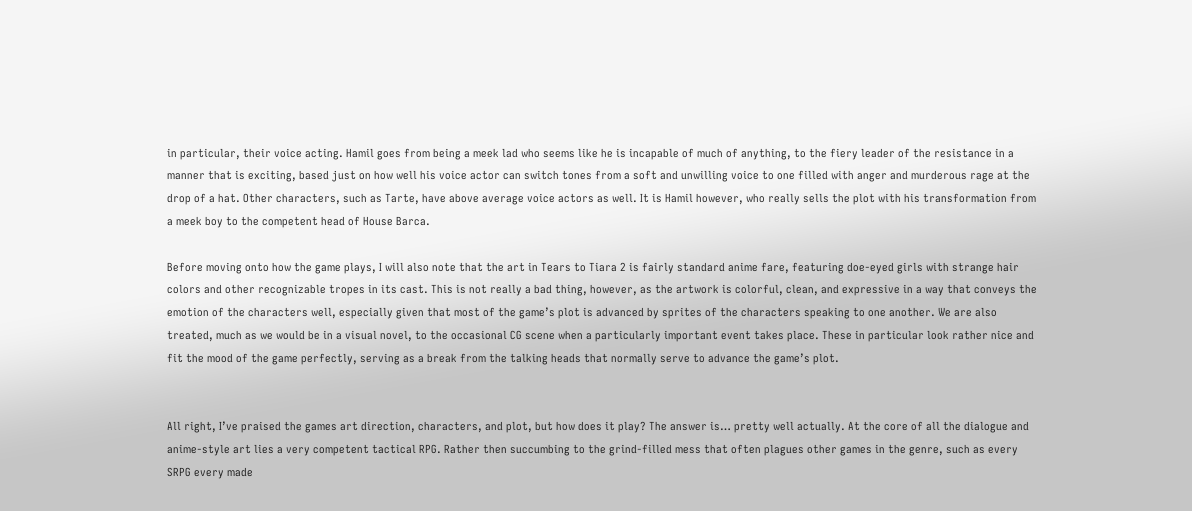in particular, their voice acting. Hamil goes from being a meek lad who seems like he is incapable of much of anything, to the fiery leader of the resistance in a manner that is exciting, based just on how well his voice actor can switch tones from a soft and unwilling voice to one filled with anger and murderous rage at the drop of a hat. Other characters, such as Tarte, have above average voice actors as well. It is Hamil however, who really sells the plot with his transformation from a meek boy to the competent head of House Barca.

Before moving onto how the game plays, I will also note that the art in Tears to Tiara 2 is fairly standard anime fare, featuring doe-eyed girls with strange hair colors and other recognizable tropes in its cast. This is not really a bad thing, however, as the artwork is colorful, clean, and expressive in a way that conveys the emotion of the characters well, especially given that most of the game’s plot is advanced by sprites of the characters speaking to one another. We are also treated, much as we would be in a visual novel, to the occasional CG scene when a particularly important event takes place. These in particular look rather nice and fit the mood of the game perfectly, serving as a break from the talking heads that normally serve to advance the game’s plot.


All right, I’ve praised the games art direction, characters, and plot, but how does it play? The answer is… pretty well actually. At the core of all the dialogue and anime-style art lies a very competent tactical RPG. Rather then succumbing to the grind-filled mess that often plagues other games in the genre, such as every SRPG every made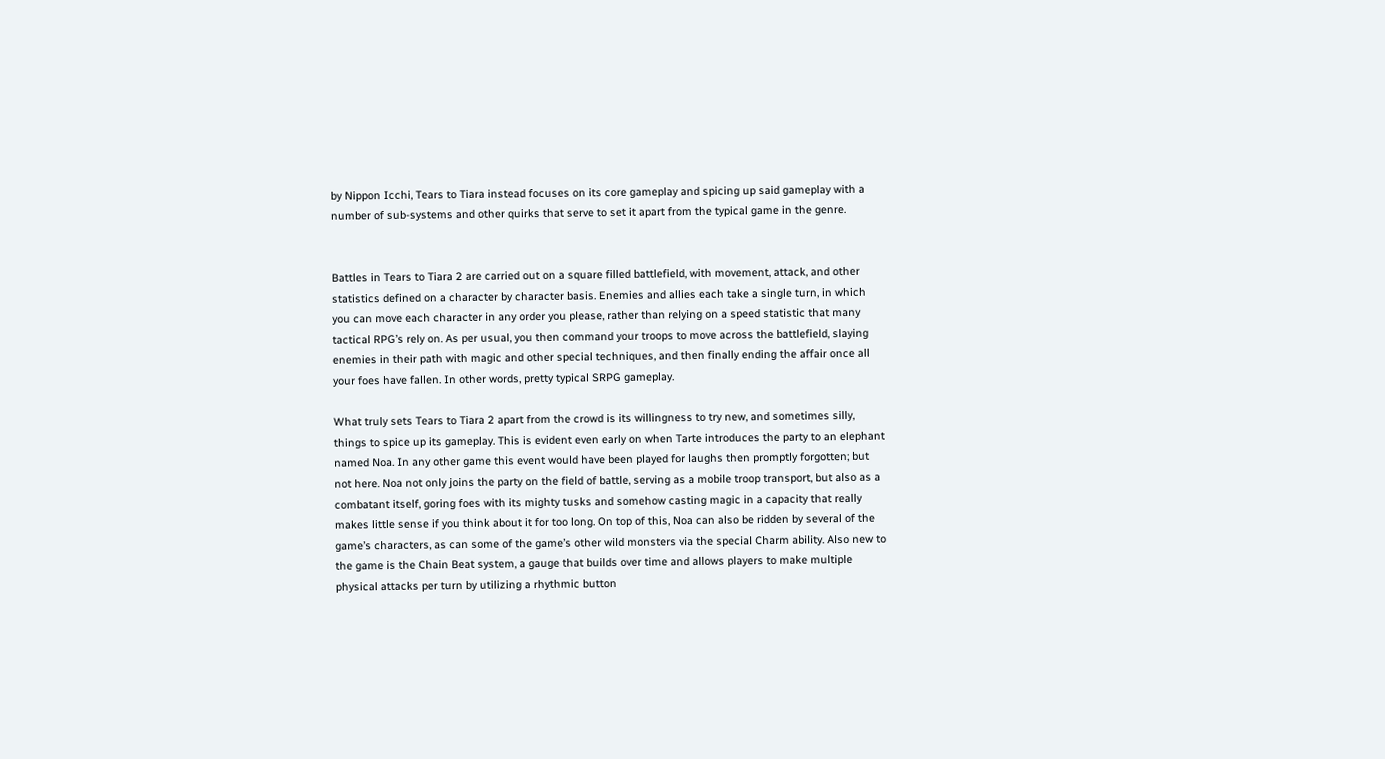by Nippon Icchi, Tears to Tiara instead focuses on its core gameplay and spicing up said gameplay with a number of sub-systems and other quirks that serve to set it apart from the typical game in the genre.


Battles in Tears to Tiara 2 are carried out on a square filled battlefield, with movement, attack, and other statistics defined on a character by character basis. Enemies and allies each take a single turn, in which you can move each character in any order you please, rather than relying on a speed statistic that many tactical RPG’s rely on. As per usual, you then command your troops to move across the battlefield, slaying enemies in their path with magic and other special techniques, and then finally ending the affair once all your foes have fallen. In other words, pretty typical SRPG gameplay.

What truly sets Tears to Tiara 2 apart from the crowd is its willingness to try new, and sometimes silly, things to spice up its gameplay. This is evident even early on when Tarte introduces the party to an elephant named Noa. In any other game this event would have been played for laughs then promptly forgotten; but not here. Noa not only joins the party on the field of battle, serving as a mobile troop transport, but also as a combatant itself, goring foes with its mighty tusks and somehow casting magic in a capacity that really makes little sense if you think about it for too long. On top of this, Noa can also be ridden by several of the game’s characters, as can some of the game’s other wild monsters via the special Charm ability. Also new to the game is the Chain Beat system, a gauge that builds over time and allows players to make multiple physical attacks per turn by utilizing a rhythmic button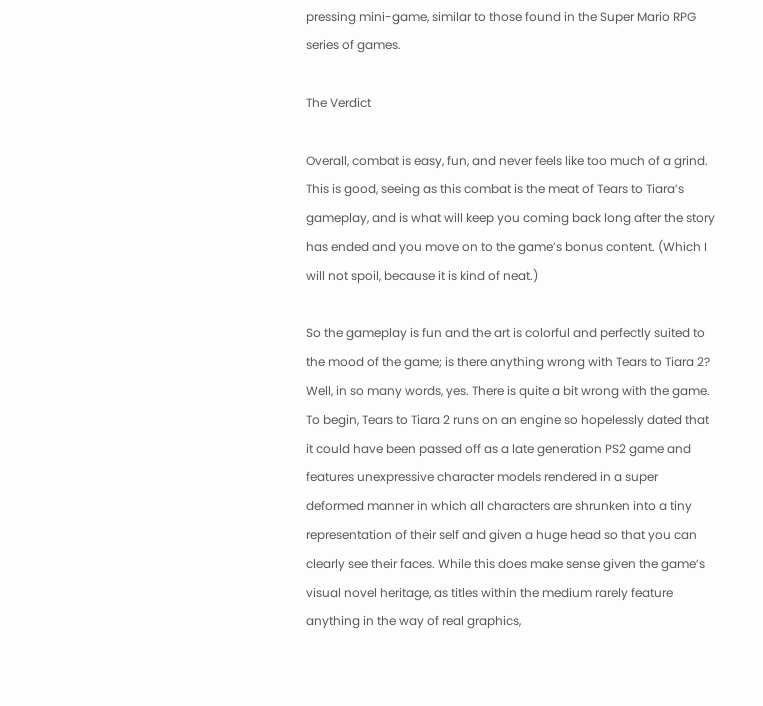pressing mini-game, similar to those found in the Super Mario RPG series of games.

The Verdict

Overall, combat is easy, fun, and never feels like too much of a grind. This is good, seeing as this combat is the meat of Tears to Tiara’s gameplay, and is what will keep you coming back long after the story has ended and you move on to the game’s bonus content. (Which I will not spoil, because it is kind of neat.)

So the gameplay is fun and the art is colorful and perfectly suited to the mood of the game; is there anything wrong with Tears to Tiara 2? Well, in so many words, yes. There is quite a bit wrong with the game. To begin, Tears to Tiara 2 runs on an engine so hopelessly dated that it could have been passed off as a late generation PS2 game and features unexpressive character models rendered in a super deformed manner in which all characters are shrunken into a tiny representation of their self and given a huge head so that you can clearly see their faces. While this does make sense given the game’s visual novel heritage, as titles within the medium rarely feature anything in the way of real graphics,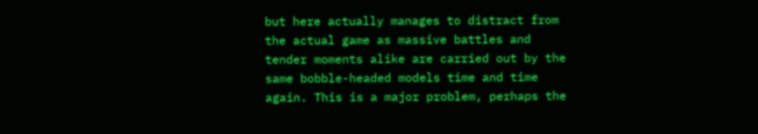but here actually manages to distract from the actual game as massive battles and tender moments alike are carried out by the same bobble-headed models time and time again. This is a major problem, perhaps the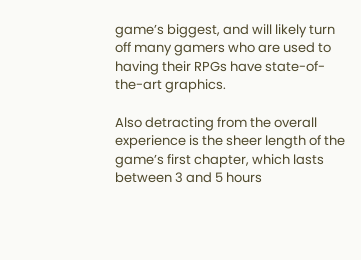game’s biggest, and will likely turn off many gamers who are used to having their RPGs have state-of-the-art graphics.

Also detracting from the overall experience is the sheer length of the game’s first chapter, which lasts between 3 and 5 hours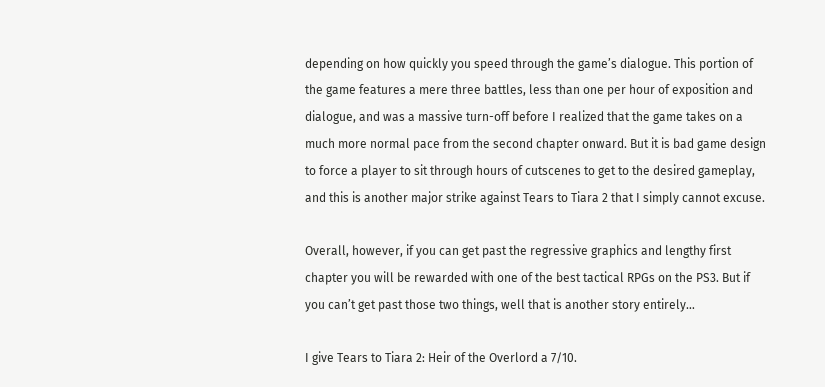depending on how quickly you speed through the game’s dialogue. This portion of the game features a mere three battles, less than one per hour of exposition and dialogue, and was a massive turn-off before I realized that the game takes on a much more normal pace from the second chapter onward. But it is bad game design to force a player to sit through hours of cutscenes to get to the desired gameplay, and this is another major strike against Tears to Tiara 2 that I simply cannot excuse.

Overall, however, if you can get past the regressive graphics and lengthy first chapter you will be rewarded with one of the best tactical RPGs on the PS3. But if you can’t get past those two things, well that is another story entirely…

I give Tears to Tiara 2: Heir of the Overlord a 7/10.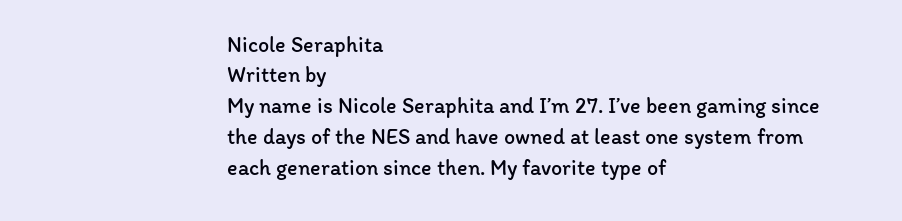Nicole Seraphita
Written by
My name is Nicole Seraphita and I’m 27. I’ve been gaming since the days of the NES and have owned at least one system from each generation since then. My favorite type of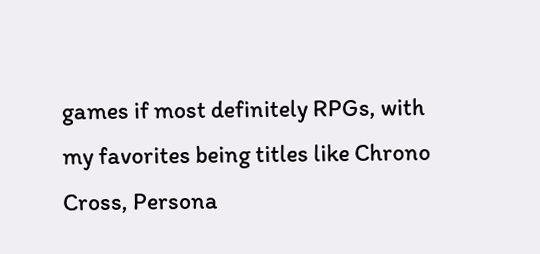games if most definitely RPGs, with my favorites being titles like Chrono Cross, Persona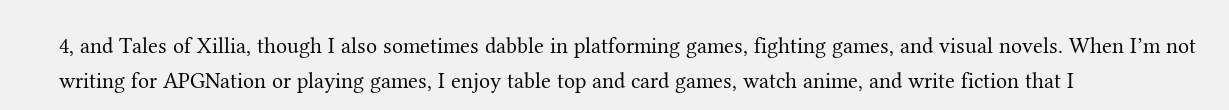4, and Tales of Xillia, though I also sometimes dabble in platforming games, fighting games, and visual novels. When I’m not writing for APGNation or playing games, I enjoy table top and card games, watch anime, and write fiction that I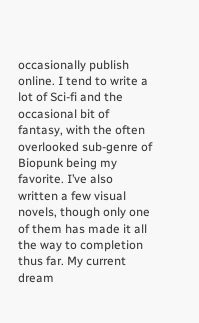occasionally publish online. I tend to write a lot of Sci-fi and the occasional bit of fantasy, with the often overlooked sub-genre of Biopunk being my favorite. I’ve also written a few visual novels, though only one of them has made it all the way to completion thus far. My current dream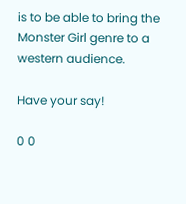is to be able to bring the Monster Girl genre to a western audience.

Have your say!

0 0